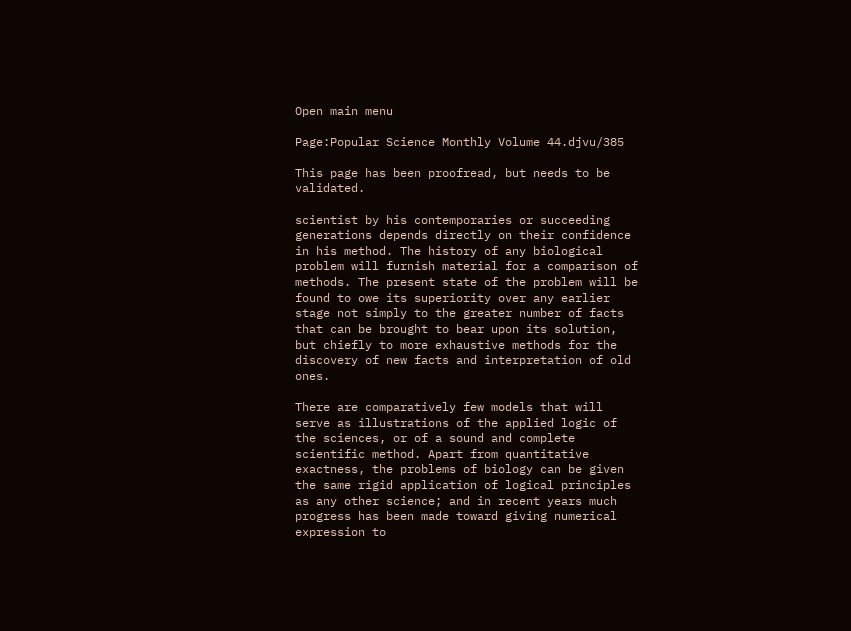Open main menu

Page:Popular Science Monthly Volume 44.djvu/385

This page has been proofread, but needs to be validated.

scientist by his contemporaries or succeeding generations depends directly on their confidence in his method. The history of any biological problem will furnish material for a comparison of methods. The present state of the problem will be found to owe its superiority over any earlier stage not simply to the greater number of facts that can be brought to bear upon its solution, but chiefly to more exhaustive methods for the discovery of new facts and interpretation of old ones.

There are comparatively few models that will serve as illustrations of the applied logic of the sciences, or of a sound and complete scientific method. Apart from quantitative exactness, the problems of biology can be given the same rigid application of logical principles as any other science; and in recent years much progress has been made toward giving numerical expression to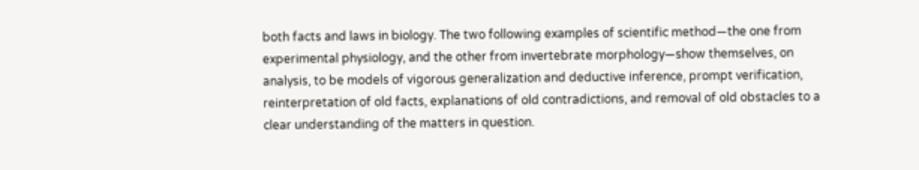both facts and laws in biology. The two following examples of scientific method—the one from experimental physiology, and the other from invertebrate morphology—show themselves, on analysis, to be models of vigorous generalization and deductive inference, prompt verification, reinterpretation of old facts, explanations of old contradictions, and removal of old obstacles to a clear understanding of the matters in question.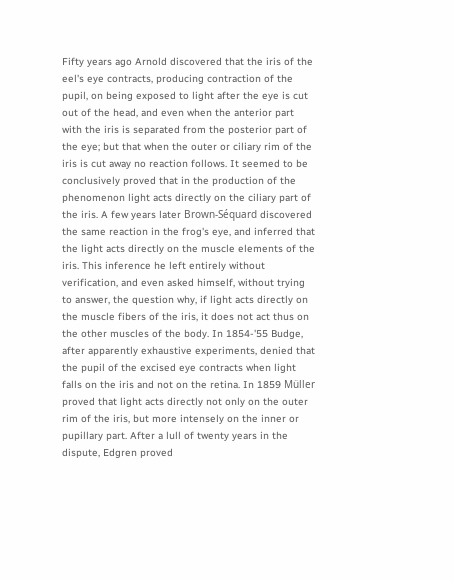Fifty years ago Arnold discovered that the iris of the eel's eye contracts, producing contraction of the pupil, on being exposed to light after the eye is cut out of the head, and even when the anterior part with the iris is separated from the posterior part of the eye; but that when the outer or ciliary rim of the iris is cut away no reaction follows. It seemed to be conclusively proved that in the production of the phenomenon light acts directly on the ciliary part of the iris. A few years later Brown-Séquard discovered the same reaction in the frog's eye, and inferred that the light acts directly on the muscle elements of the iris. This inference he left entirely without verification, and even asked himself, without trying to answer, the question why, if light acts directly on the muscle fibers of the iris, it does not act thus on the other muscles of the body. In 1854-'55 Budge, after apparently exhaustive experiments, denied that the pupil of the excised eye contracts when light falls on the iris and not on the retina. In 1859 Müller proved that light acts directly not only on the outer rim of the iris, but more intensely on the inner or pupillary part. After a lull of twenty years in the dispute, Edgren proved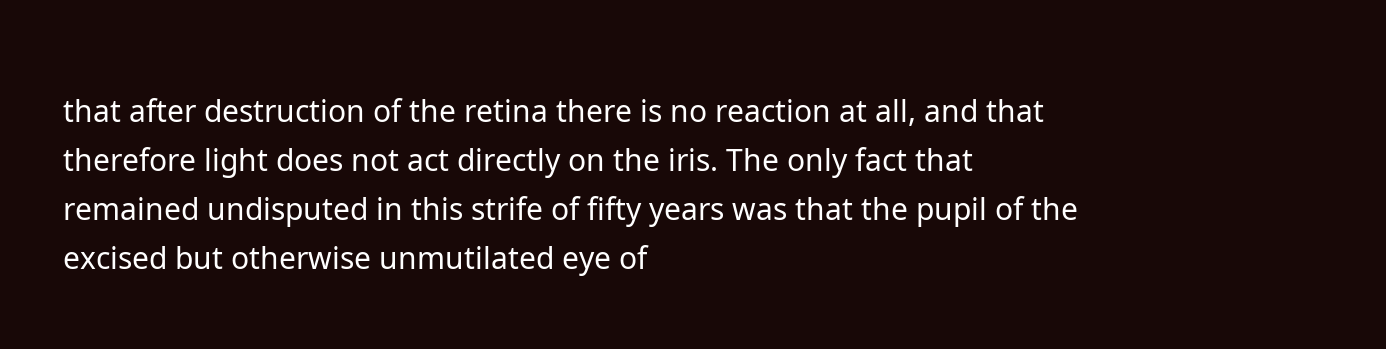that after destruction of the retina there is no reaction at all, and that therefore light does not act directly on the iris. The only fact that remained undisputed in this strife of fifty years was that the pupil of the excised but otherwise unmutilated eye of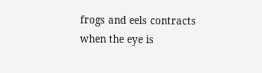frogs and eels contracts when the eye is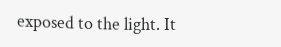exposed to the light. It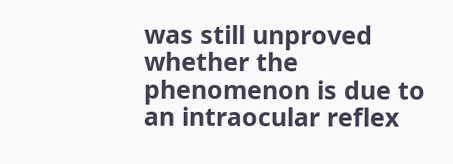was still unproved whether the phenomenon is due to an intraocular reflex